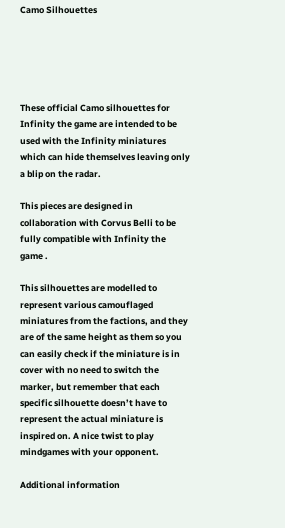Camo Silhouettes





These official Camo silhouettes for Infinity the game are intended to be used with the Infinity miniatures which can hide themselves leaving only a blip on the radar.

This pieces are designed in collaboration with Corvus Belli to be fully compatible with Infinity the game .

This silhouettes are modelled to represent various camouflaged miniatures from the factions, and they are of the same height as them so you can easily check if the miniature is in cover with no need to switch the marker, but remember that each specific silhouette doesn’t have to represent the actual miniature is inspired on. A nice twist to play mindgames with your opponent.

Additional information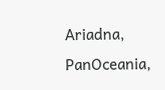Ariadna, PanOceania,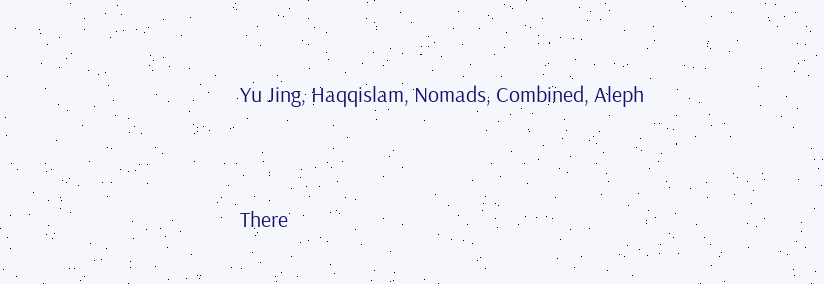Yu Jing, Haqqislam, Nomads, Combined, Aleph


There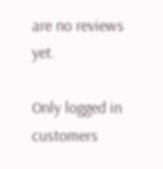are no reviews yet.

Only logged in customers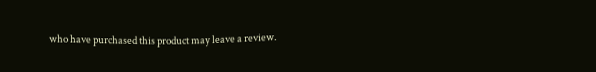who have purchased this product may leave a review.